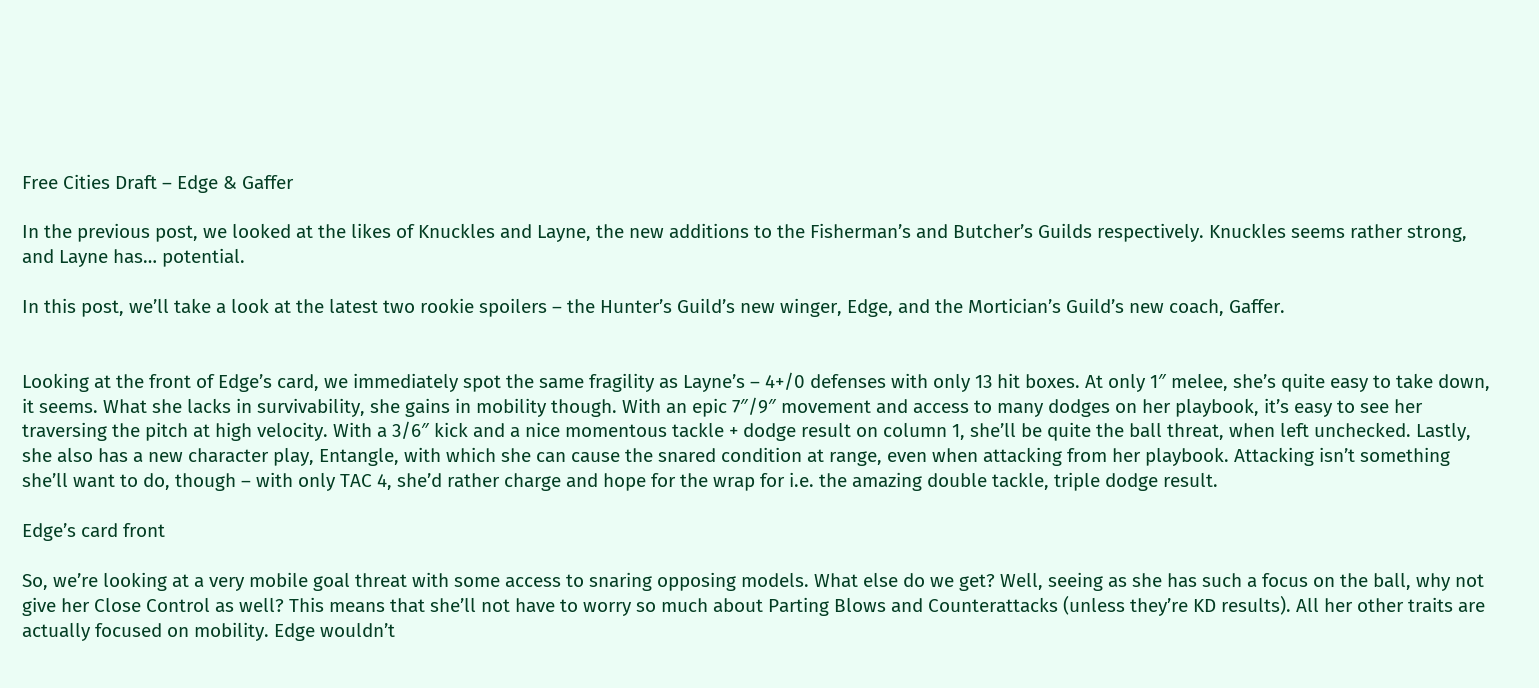Free Cities Draft – Edge & Gaffer

In the previous post, we looked at the likes of Knuckles and Layne, the new additions to the Fisherman’s and Butcher’s Guilds respectively. Knuckles seems rather strong, and Layne has… potential.

In this post, we’ll take a look at the latest two rookie spoilers – the Hunter’s Guild’s new winger, Edge, and the Mortician’s Guild’s new coach, Gaffer.


Looking at the front of Edge’s card, we immediately spot the same fragility as Layne’s – 4+/0 defenses with only 13 hit boxes. At only 1″ melee, she’s quite easy to take down, it seems. What she lacks in survivability, she gains in mobility though. With an epic 7″/9″ movement and access to many dodges on her playbook, it’s easy to see her traversing the pitch at high velocity. With a 3/6″ kick and a nice momentous tackle + dodge result on column 1, she’ll be quite the ball threat, when left unchecked. Lastly, she also has a new character play, Entangle, with which she can cause the snared condition at range, even when attacking from her playbook. Attacking isn’t something she’ll want to do, though – with only TAC 4, she’d rather charge and hope for the wrap for i.e. the amazing double tackle, triple dodge result.

Edge’s card front

So, we’re looking at a very mobile goal threat with some access to snaring opposing models. What else do we get? Well, seeing as she has such a focus on the ball, why not give her Close Control as well? This means that she’ll not have to worry so much about Parting Blows and Counterattacks (unless they’re KD results). All her other traits are actually focused on mobility. Edge wouldn’t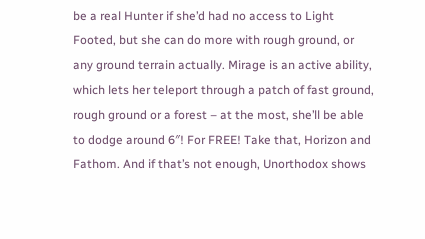be a real Hunter if she’d had no access to Light Footed, but she can do more with rough ground, or any ground terrain actually. Mirage is an active ability, which lets her teleport through a patch of fast ground, rough ground or a forest – at the most, she’ll be able to dodge around 6″! For FREE! Take that, Horizon and Fathom. And if that’s not enough, Unorthodox shows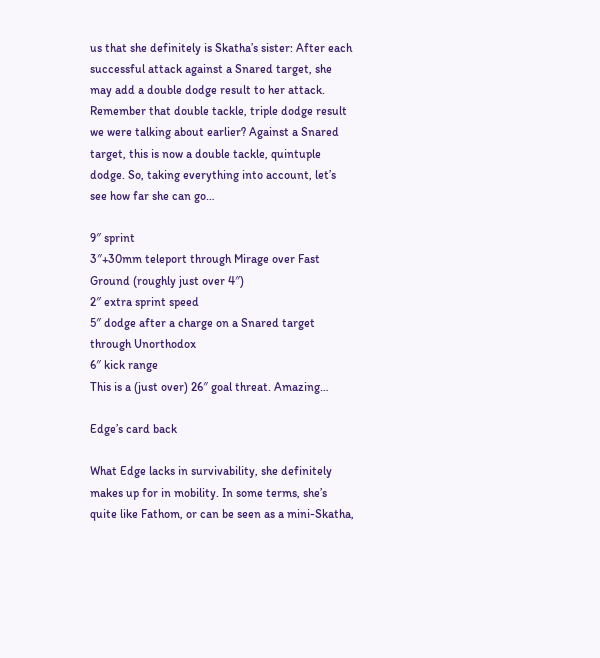us that she definitely is Skatha’s sister: After each successful attack against a Snared target, she may add a double dodge result to her attack. Remember that double tackle, triple dodge result we were talking about earlier? Against a Snared target, this is now a double tackle, quintuple dodge. So, taking everything into account, let’s see how far she can go…

9″ sprint
3″+30mm teleport through Mirage over Fast Ground (roughly just over 4″)
2″ extra sprint speed
5″ dodge after a charge on a Snared target through Unorthodox
6″ kick range
This is a (just over) 26″ goal threat. Amazing…

Edge’s card back

What Edge lacks in survivability, she definitely makes up for in mobility. In some terms, she’s quite like Fathom, or can be seen as a mini-Skatha,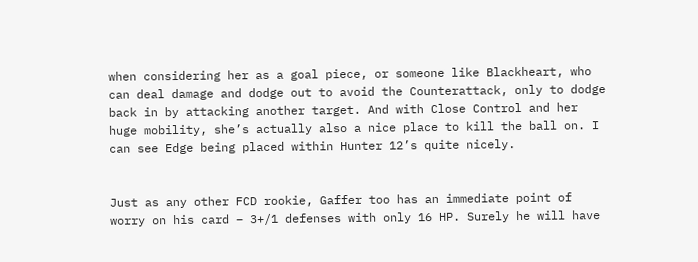when considering her as a goal piece, or someone like Blackheart, who can deal damage and dodge out to avoid the Counterattack, only to dodge back in by attacking another target. And with Close Control and her huge mobility, she’s actually also a nice place to kill the ball on. I can see Edge being placed within Hunter 12’s quite nicely.


Just as any other FCD rookie, Gaffer too has an immediate point of worry on his card – 3+/1 defenses with only 16 HP. Surely he will have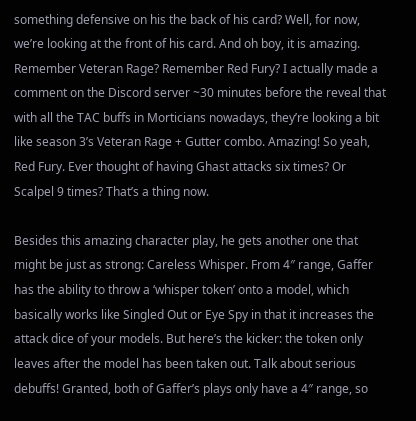something defensive on his the back of his card? Well, for now, we’re looking at the front of his card. And oh boy, it is amazing. Remember Veteran Rage? Remember Red Fury? I actually made a comment on the Discord server ~30 minutes before the reveal that with all the TAC buffs in Morticians nowadays, they’re looking a bit like season 3’s Veteran Rage + Gutter combo. Amazing! So yeah, Red Fury. Ever thought of having Ghast attacks six times? Or Scalpel 9 times? That’s a thing now.

Besides this amazing character play, he gets another one that might be just as strong: Careless Whisper. From 4″ range, Gaffer has the ability to throw a ‘whisper token’ onto a model, which basically works like Singled Out or Eye Spy in that it increases the attack dice of your models. But here’s the kicker: the token only leaves after the model has been taken out. Talk about serious debuffs! Granted, both of Gaffer’s plays only have a 4″ range, so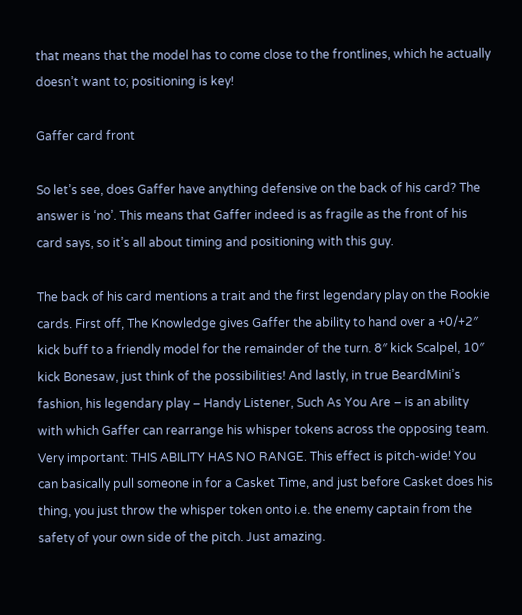that means that the model has to come close to the frontlines, which he actually doesn’t want to; positioning is key!

Gaffer card front

So let’s see, does Gaffer have anything defensive on the back of his card? The answer is ‘no’. This means that Gaffer indeed is as fragile as the front of his card says, so it’s all about timing and positioning with this guy.

The back of his card mentions a trait and the first legendary play on the Rookie cards. First off, The Knowledge gives Gaffer the ability to hand over a +0/+2″ kick buff to a friendly model for the remainder of the turn. 8″ kick Scalpel, 10″ kick Bonesaw, just think of the possibilities! And lastly, in true BeardMini’s fashion, his legendary play – Handy Listener, Such As You Are – is an ability with which Gaffer can rearrange his whisper tokens across the opposing team. Very important: THIS ABILITY HAS NO RANGE. This effect is pitch-wide! You can basically pull someone in for a Casket Time, and just before Casket does his thing, you just throw the whisper token onto i.e. the enemy captain from the safety of your own side of the pitch. Just amazing.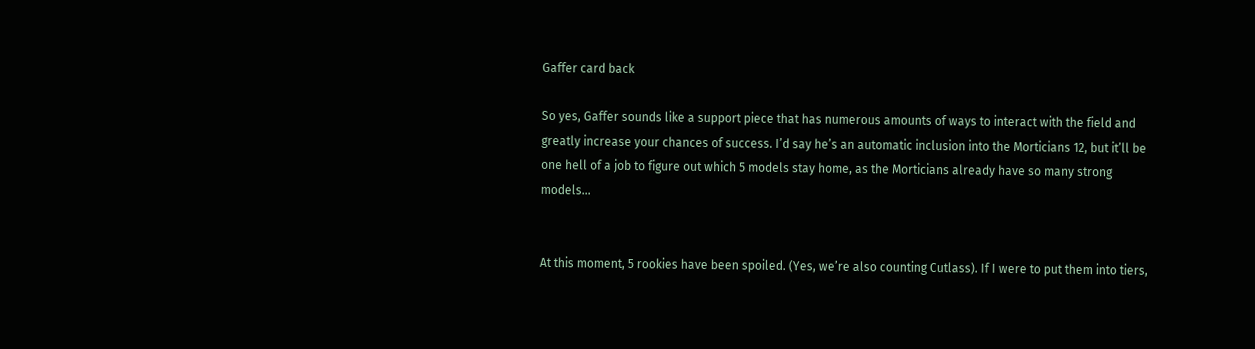Gaffer card back

So yes, Gaffer sounds like a support piece that has numerous amounts of ways to interact with the field and greatly increase your chances of success. I’d say he’s an automatic inclusion into the Morticians 12, but it’ll be one hell of a job to figure out which 5 models stay home, as the Morticians already have so many strong models…


At this moment, 5 rookies have been spoiled. (Yes, we’re also counting Cutlass). If I were to put them into tiers,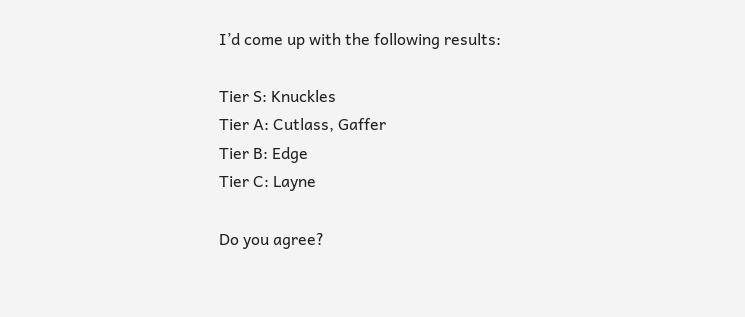I’d come up with the following results:

Tier S: Knuckles
Tier A: Cutlass, Gaffer
Tier B: Edge
Tier C: Layne

Do you agree?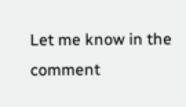Let me know in the comment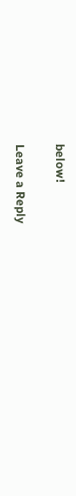below!

Leave a Reply